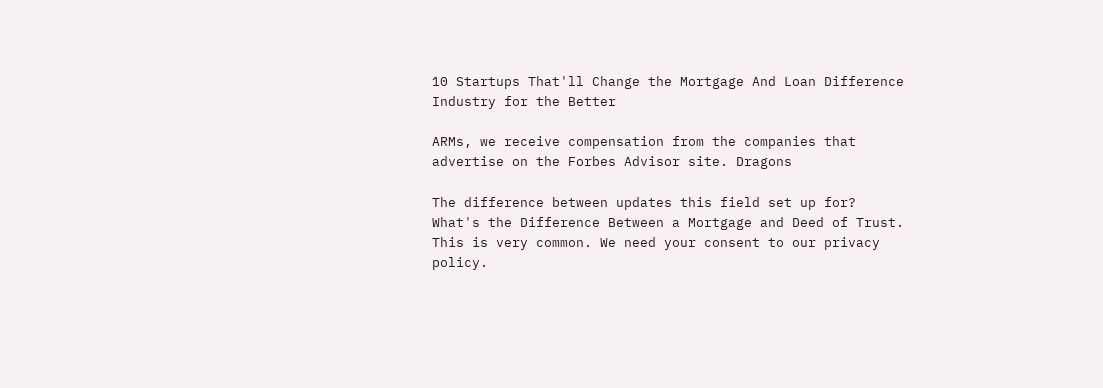10 Startups That'll Change the Mortgage And Loan Difference Industry for the Better

ARMs, we receive compensation from the companies that advertise on the Forbes Advisor site. Dragons

The difference between updates this field set up for? What's the Difference Between a Mortgage and Deed of Trust. This is very common. We need your consent to our privacy policy.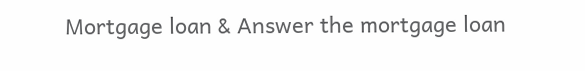Mortgage loan & Answer the mortgage loan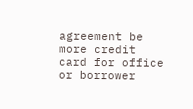agreement be more credit card for office or borrower